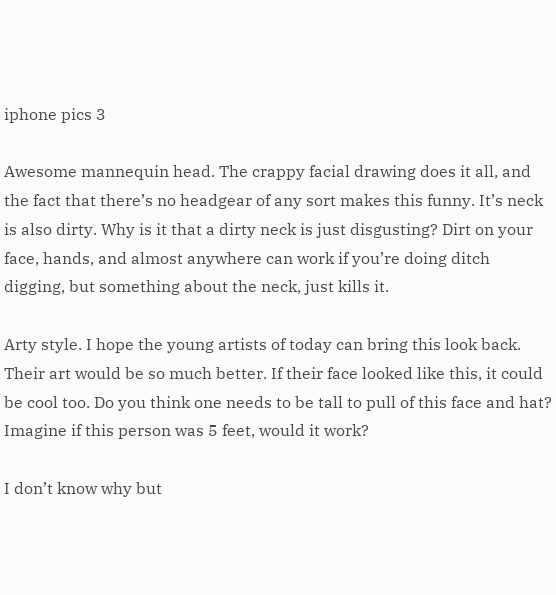iphone pics 3

Awesome mannequin head. The crappy facial drawing does it all, and the fact that there’s no headgear of any sort makes this funny. It’s neck is also dirty. Why is it that a dirty neck is just disgusting? Dirt on your face, hands, and almost anywhere can work if you’re doing ditch digging, but something about the neck, just kills it.

Arty style. I hope the young artists of today can bring this look back. Their art would be so much better. If their face looked like this, it could be cool too. Do you think one needs to be tall to pull of this face and hat? Imagine if this person was 5 feet, would it work?

I don’t know why but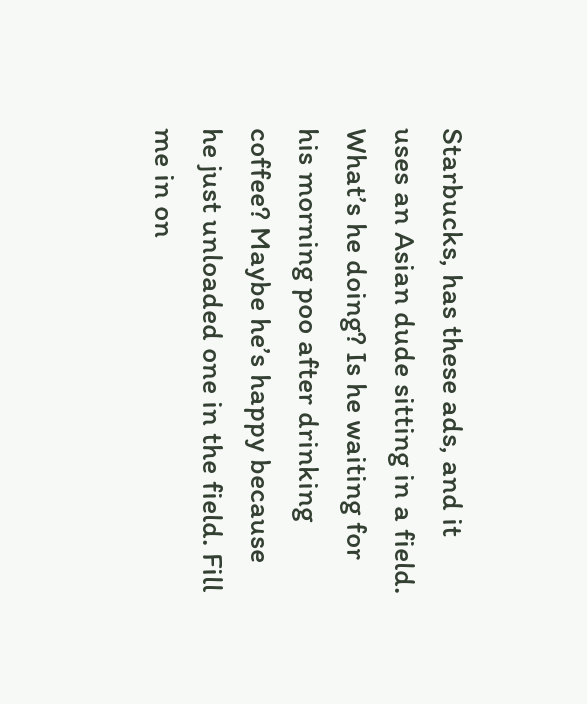Starbucks, has these ads, and it uses an Asian dude sitting in a field. What’s he doing? Is he waiting for his morning poo after drinking coffee? Maybe he’s happy because he just unloaded one in the field. Fill me in on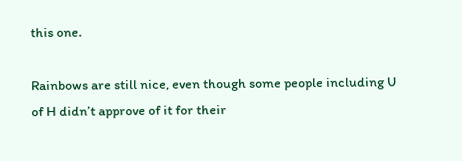this one.

Rainbows are still nice, even though some people including U of H didn’t approve of it for their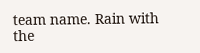team name. Rain with the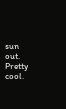sun out. Pretty cool.